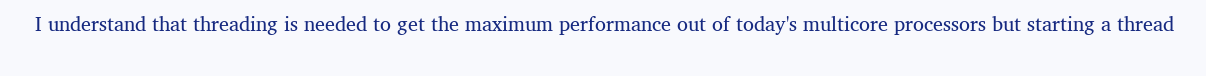I understand that threading is needed to get the maximum performance out of today's multicore processors but starting a thread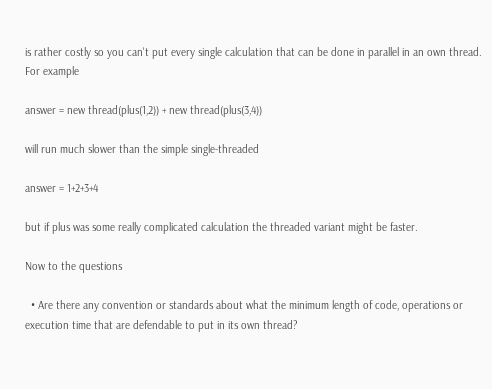is rather costly so you can't put every single calculation that can be done in parallel in an own thread. For example

answer = new thread(plus(1,2)) + new thread(plus(3,4))

will run much slower than the simple single-threaded

answer = 1+2+3+4

but if plus was some really complicated calculation the threaded variant might be faster.

Now to the questions

  • Are there any convention or standards about what the minimum length of code, operations or execution time that are defendable to put in its own thread?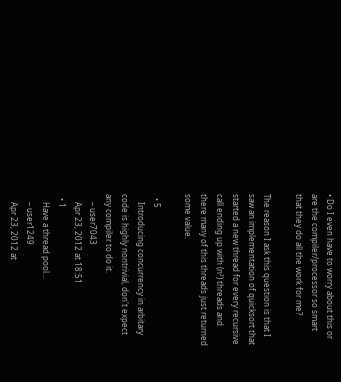• Do I even have to worry about this or are the compiler/processor so smart that they do all the work for me?

The reason I ask this question is that I saw an implementation of quicksort that started a new thread for every recursive call ending up with (n²) threads and there many of this threads just returned some value.

  • 5
    Introducing concurrency in arbitary code is highly nontrivial, don't expect any compiler to do it.
    – user7043
    Apr 23, 2012 at 18:51
  • 1
    Have a thread pool...
    – user1249
    Apr 23, 2012 at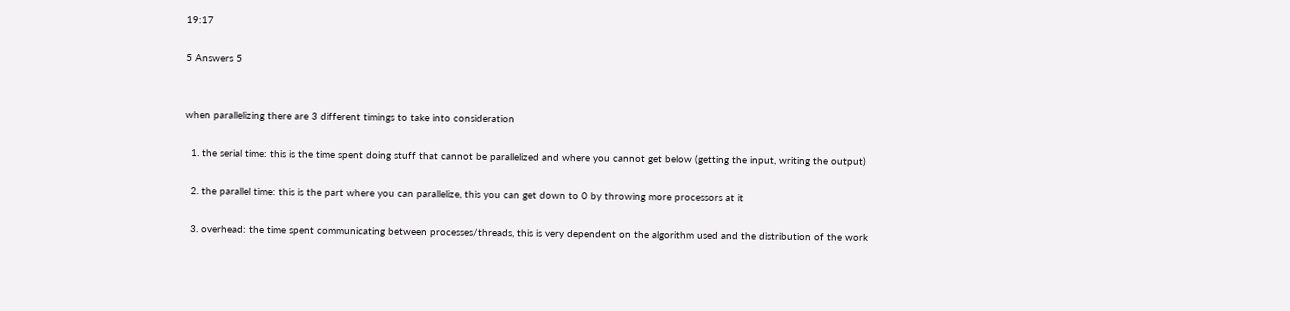19:17

5 Answers 5


when parallelizing there are 3 different timings to take into consideration

  1. the serial time: this is the time spent doing stuff that cannot be parallelized and where you cannot get below (getting the input, writing the output)

  2. the parallel time: this is the part where you can parallelize, this you can get down to 0 by throwing more processors at it

  3. overhead: the time spent communicating between processes/threads, this is very dependent on the algorithm used and the distribution of the work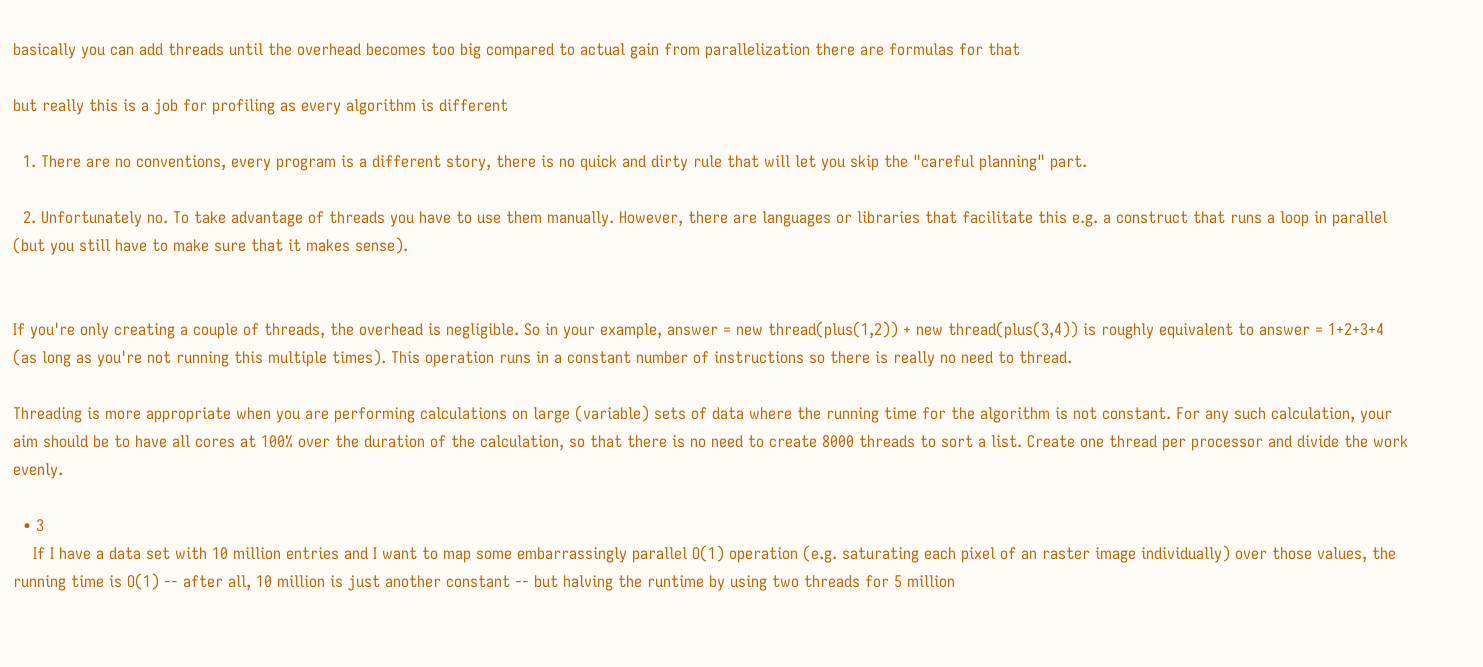basically you can add threads until the overhead becomes too big compared to actual gain from parallelization there are formulas for that

but really this is a job for profiling as every algorithm is different

  1. There are no conventions, every program is a different story, there is no quick and dirty rule that will let you skip the "careful planning" part.

  2. Unfortunately no. To take advantage of threads you have to use them manually. However, there are languages or libraries that facilitate this e.g. a construct that runs a loop in parallel (but you still have to make sure that it makes sense).


If you're only creating a couple of threads, the overhead is negligible. So in your example, answer = new thread(plus(1,2)) + new thread(plus(3,4)) is roughly equivalent to answer = 1+2+3+4 (as long as you're not running this multiple times). This operation runs in a constant number of instructions so there is really no need to thread.

Threading is more appropriate when you are performing calculations on large (variable) sets of data where the running time for the algorithm is not constant. For any such calculation, your aim should be to have all cores at 100% over the duration of the calculation, so that there is no need to create 8000 threads to sort a list. Create one thread per processor and divide the work evenly.

  • 3
    If I have a data set with 10 million entries and I want to map some embarrassingly parallel O(1) operation (e.g. saturating each pixel of an raster image individually) over those values, the running time is O(1) -- after all, 10 million is just another constant -- but halving the runtime by using two threads for 5 million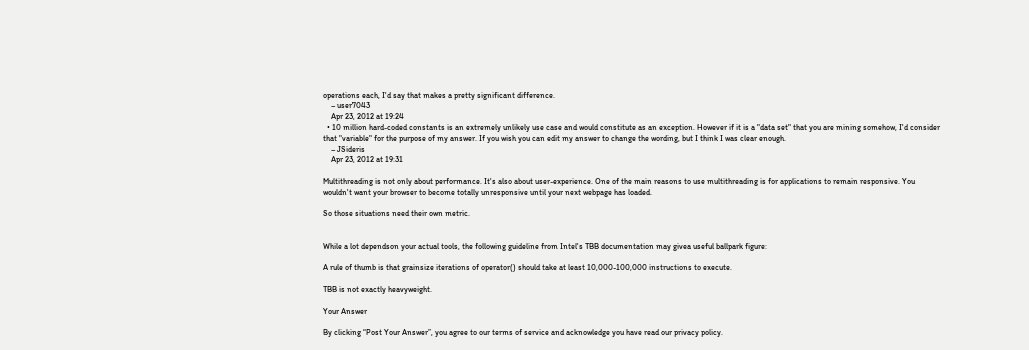operations each, I'd say that makes a pretty significant difference.
    – user7043
    Apr 23, 2012 at 19:24
  • 10 million hard-coded constants is an extremely unlikely use case and would constitute as an exception. However if it is a "data set" that you are mining somehow, I'd consider that "variable" for the purpose of my answer. If you wish you can edit my answer to change the wording, but I think I was clear enough.
    – JSideris
    Apr 23, 2012 at 19:31

Multithreading is not only about performance. It's also about user-experience. One of the main reasons to use multithreading is for applications to remain responsive. You wouldn't want your browser to become totally unresponsive until your next webpage has loaded.

So those situations need their own metric.


While a lot dependson your actual tools, the following guideline from Intel's TBB documentation may givea useful ballpark figure:

A rule of thumb is that grainsize iterations of operator() should take at least 10,000-100,000 instructions to execute.

TBB is not exactly heavyweight.

Your Answer

By clicking “Post Your Answer”, you agree to our terms of service and acknowledge you have read our privacy policy.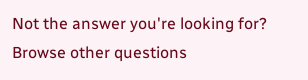Not the answer you're looking for? Browse other questions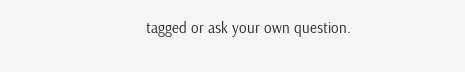tagged or ask your own question.